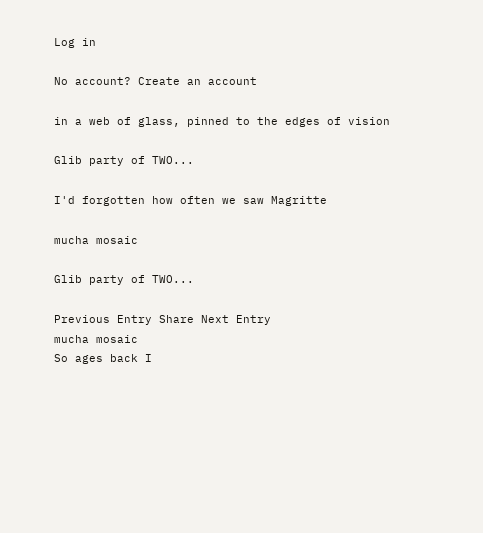Log in

No account? Create an account

in a web of glass, pinned to the edges of vision

Glib party of TWO...

I'd forgotten how often we saw Magritte

mucha mosaic

Glib party of TWO...

Previous Entry Share Next Entry
mucha mosaic
So ages back I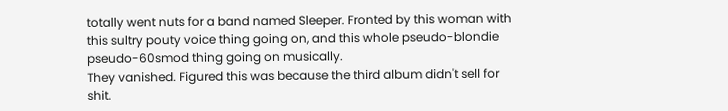totally went nuts for a band named Sleeper. Fronted by this woman with this sultry pouty voice thing going on, and this whole pseudo-blondie pseudo-60smod thing going on musically.
They vanished. Figured this was because the third album didn't sell for shit.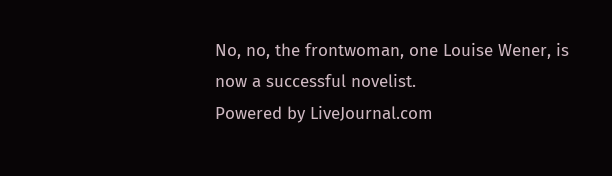No, no, the frontwoman, one Louise Wener, is now a successful novelist.
Powered by LiveJournal.com